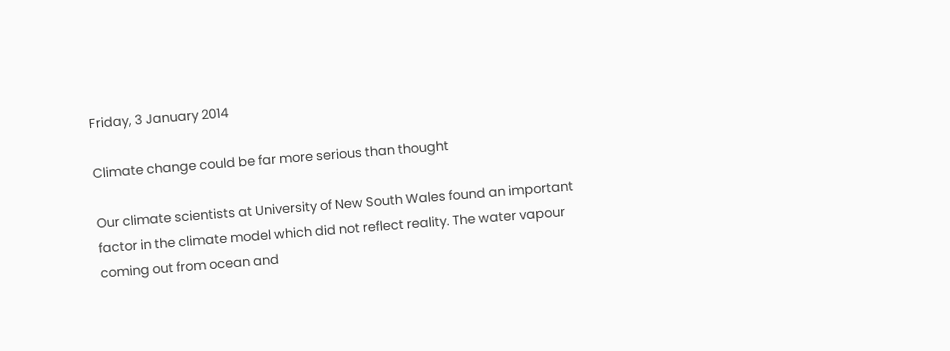Friday, 3 January 2014

Climate change could be far more serious than thought

Our climate scientists at University of New South Wales found an important factor in the climate model which did not reflect reality. The water vapour coming out from ocean and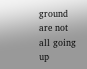ground are not all going up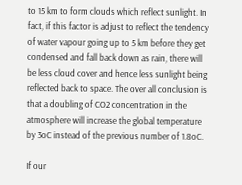to 15 km to form clouds which reflect sunlight. In fact, if this factor is adjust to reflect the tendency of water vapour going up to 5 km before they get condensed and fall back down as rain, there will be less cloud cover and hence less sunlight being reflected back to space. The over all conclusion is that a doubling of CO2 concentration in the atmosphere will increase the global temperature by 3oC instead of the previous number of 1.8oC.

If our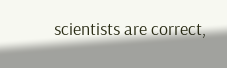scientists are correct,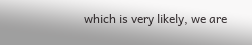which is very likely, we are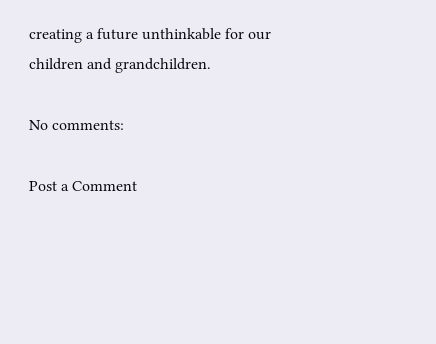creating a future unthinkable for our children and grandchildren.

No comments:

Post a Comment